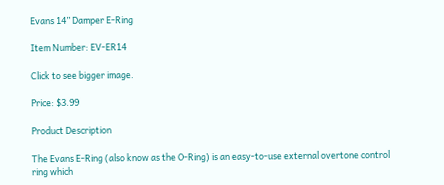Evans 14” Damper E-Ring

Item Number: EV-ER14

Click to see bigger image.

Price: $3.99

Product Description

The Evans E-Ring (also know as the O-Ring) is an easy-to-use external overtone control ring which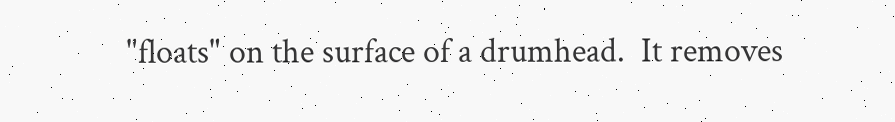"floats" on the surface of a drumhead.  It removes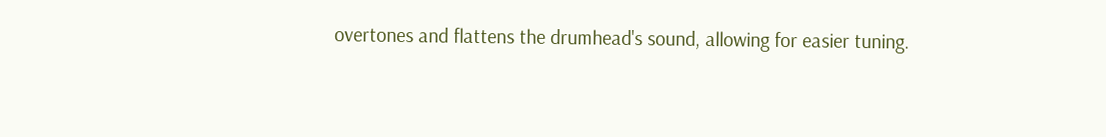overtones and flattens the drumhead's sound, allowing for easier tuning.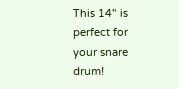This 14" is perfect for your snare drum!